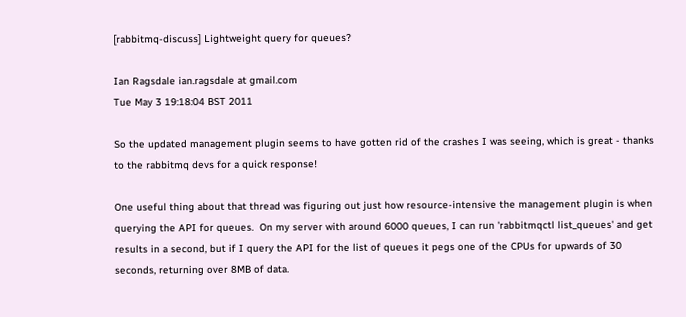[rabbitmq-discuss] Lightweight query for queues?

Ian Ragsdale ian.ragsdale at gmail.com
Tue May 3 19:18:04 BST 2011

So the updated management plugin seems to have gotten rid of the crashes I was seeing, which is great - thanks to the rabbitmq devs for a quick response!

One useful thing about that thread was figuring out just how resource-intensive the management plugin is when querying the API for queues.  On my server with around 6000 queues, I can run 'rabbitmqctl list_queues' and get results in a second, but if I query the API for the list of queues it pegs one of the CPUs for upwards of 30 seconds, returning over 8MB of data.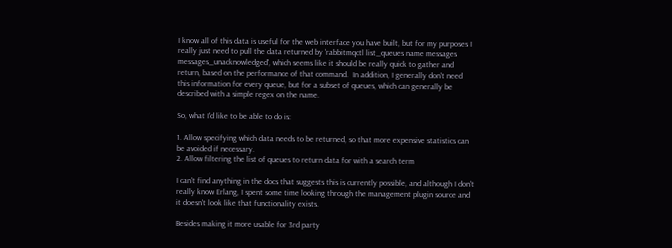I know all of this data is useful for the web interface you have built, but for my purposes I really just need to pull the data returned by 'rabbitmqctl list_queues name messages messages_unacknowledged', which seems like it should be really quick to gather and return, based on the performance of that command.  In addition, I generally don't need this information for every queue, but for a subset of queues, which can generally be described with a simple regex on the name.

So, what I'd like to be able to do is:

1. Allow specifying which data needs to be returned, so that more expensive statistics can be avoided if necessary.
2. Allow filtering the list of queues to return data for with a search term

I can't find anything in the docs that suggests this is currently possible, and although I don't really know Erlang, I spent some time looking through the management plugin source and it doesn't look like that functionality exists.

Besides making it more usable for 3rd party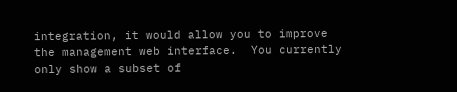integration, it would allow you to improve the management web interface.  You currently only show a subset of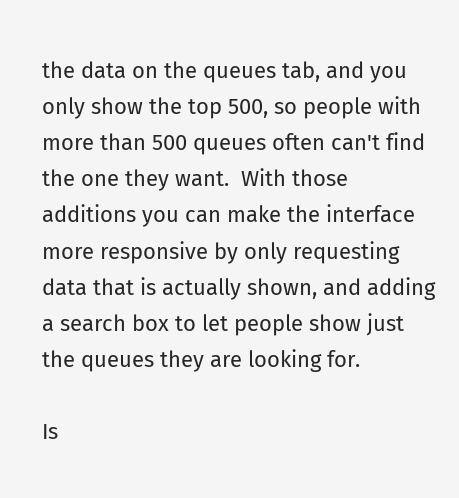the data on the queues tab, and you only show the top 500, so people with more than 500 queues often can't find the one they want.  With those additions you can make the interface more responsive by only requesting data that is actually shown, and adding a search box to let people show just the queues they are looking for.

Is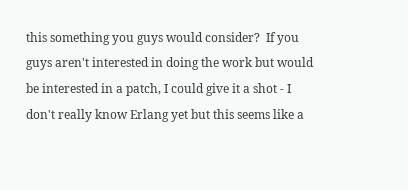this something you guys would consider?  If you guys aren't interested in doing the work but would be interested in a patch, I could give it a shot - I don't really know Erlang yet but this seems like a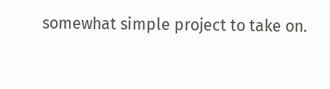somewhat simple project to take on.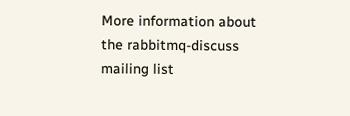More information about the rabbitmq-discuss mailing list